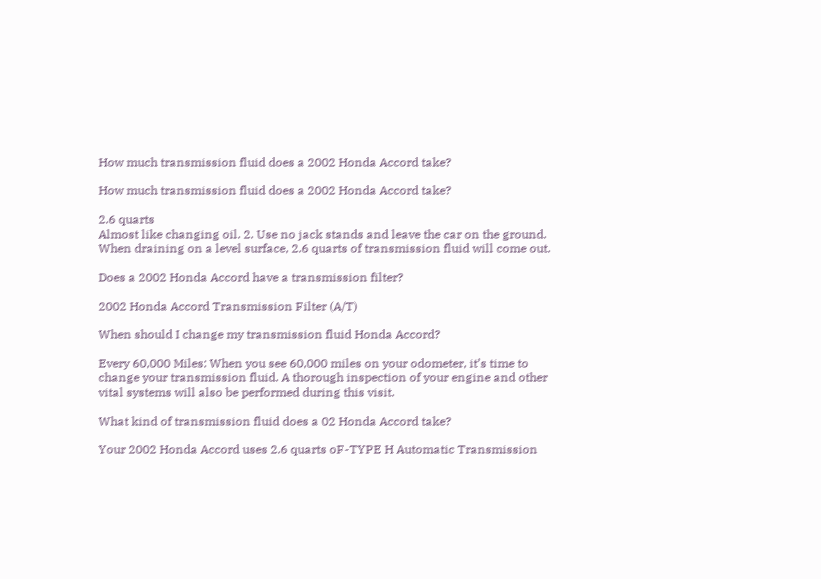How much transmission fluid does a 2002 Honda Accord take?

How much transmission fluid does a 2002 Honda Accord take?

2.6 quarts
Almost like changing oil. 2. Use no jack stands and leave the car on the ground. When draining on a level surface, 2.6 quarts of transmission fluid will come out.

Does a 2002 Honda Accord have a transmission filter?

2002 Honda Accord Transmission Filter (A/T)

When should I change my transmission fluid Honda Accord?

Every 60,000 Miles: When you see 60,000 miles on your odometer, it’s time to change your transmission fluid. A thorough inspection of your engine and other vital systems will also be performed during this visit.

What kind of transmission fluid does a 02 Honda Accord take?

Your 2002 Honda Accord uses 2.6 quarts oF-TYPE H Automatic Transmission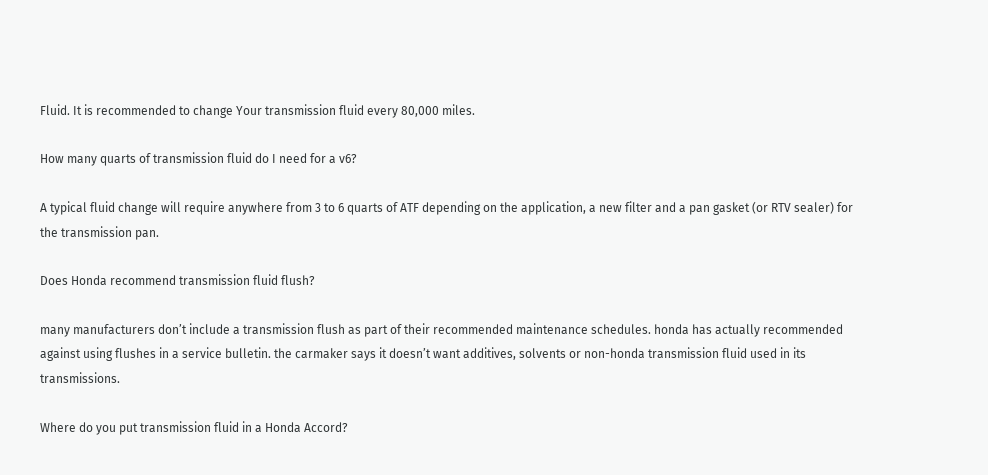Fluid. It is recommended to change Your transmission fluid every 80,000 miles.

How many quarts of transmission fluid do I need for a v6?

A typical fluid change will require anywhere from 3 to 6 quarts of ATF depending on the application, a new filter and a pan gasket (or RTV sealer) for the transmission pan.

Does Honda recommend transmission fluid flush?

many manufacturers don’t include a transmission flush as part of their recommended maintenance schedules. honda has actually recommended against using flushes in a service bulletin. the carmaker says it doesn’t want additives, solvents or non-honda transmission fluid used in its transmissions.

Where do you put transmission fluid in a Honda Accord?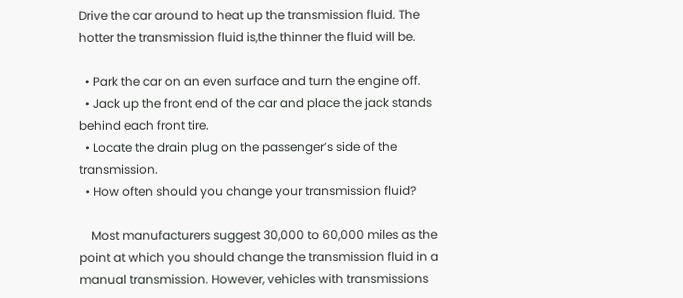Drive the car around to heat up the transmission fluid. The hotter the transmission fluid is,the thinner the fluid will be.

  • Park the car on an even surface and turn the engine off.
  • Jack up the front end of the car and place the jack stands behind each front tire.
  • Locate the drain plug on the passenger’s side of the transmission.
  • How often should you change your transmission fluid?

    Most manufacturers suggest 30,000 to 60,000 miles as the point at which you should change the transmission fluid in a manual transmission. However, vehicles with transmissions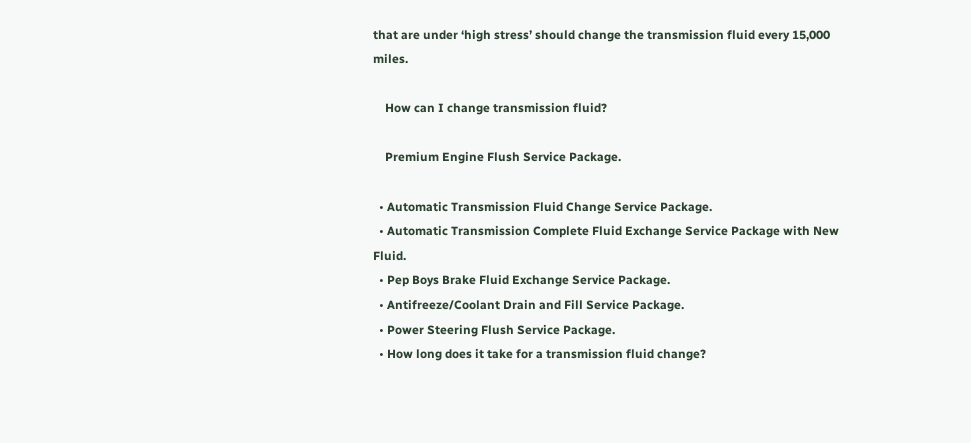that are under ‘high stress’ should change the transmission fluid every 15,000 miles.

    How can I change transmission fluid?

    Premium Engine Flush Service Package.

  • Automatic Transmission Fluid Change Service Package.
  • Automatic Transmission Complete Fluid Exchange Service Package with New Fluid.
  • Pep Boys Brake Fluid Exchange Service Package.
  • Antifreeze/Coolant Drain and Fill Service Package.
  • Power Steering Flush Service Package.
  • How long does it take for a transmission fluid change?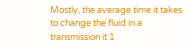Mostly, the average time it takes to change the fluid in a transmission it 1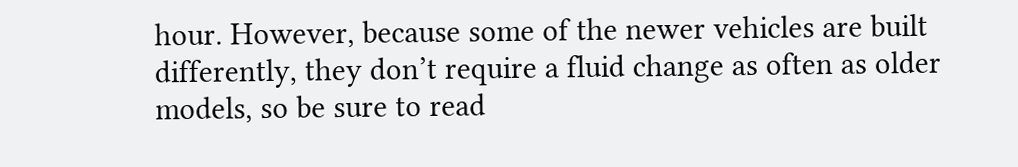hour. However, because some of the newer vehicles are built differently, they don’t require a fluid change as often as older models, so be sure to read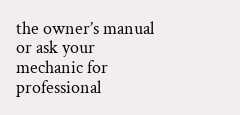the owner’s manual or ask your mechanic for professional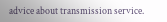advice about transmission service.